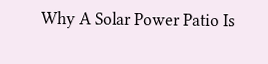Why A Solar Power Patio Is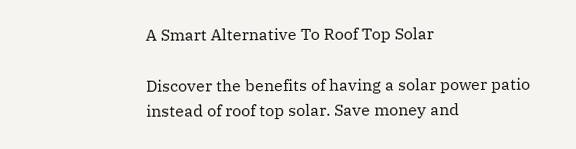A Smart Alternative To Roof Top Solar

Discover the benefits of having a solar power patio instead of roof top solar. Save money and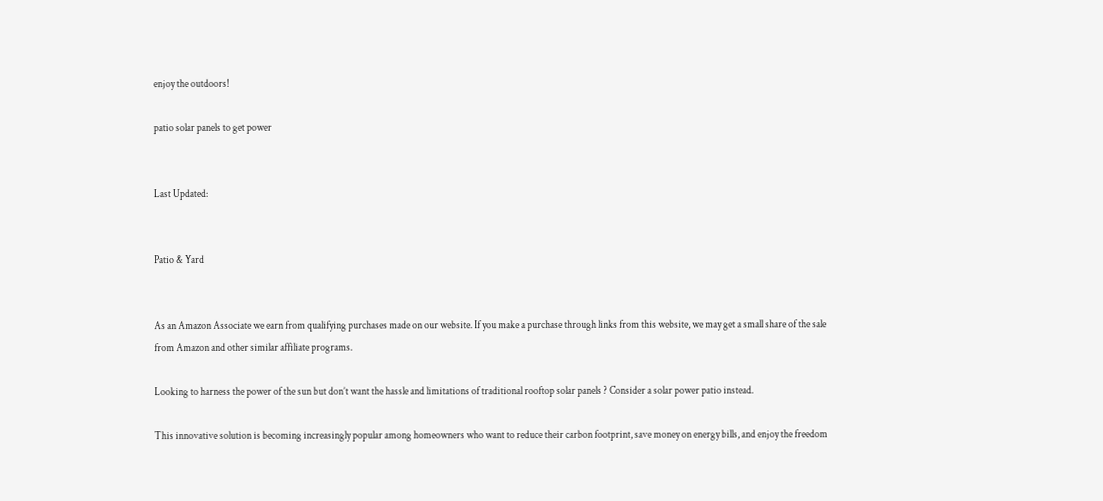enjoy the outdoors!

patio solar panels to get power


Last Updated:


Patio & Yard


As an Amazon Associate we earn from qualifying purchases made on our website. If you make a purchase through links from this website, we may get a small share of the sale from Amazon and other similar affiliate programs.

Looking to harness the power of the sun but don’t want the hassle and limitations of traditional rooftop solar panels ? Consider a solar power patio instead.

This innovative solution is becoming increasingly popular among homeowners who want to reduce their carbon footprint, save money on energy bills, and enjoy the freedom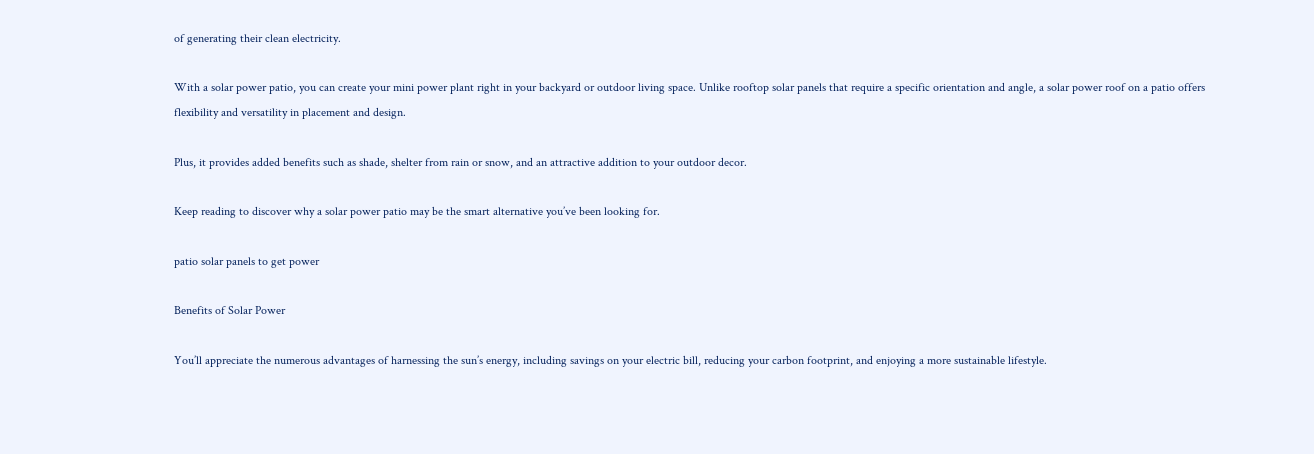of generating their clean electricity.

With a solar power patio, you can create your mini power plant right in your backyard or outdoor living space. Unlike rooftop solar panels that require a specific orientation and angle, a solar power roof on a patio offers flexibility and versatility in placement and design.

Plus, it provides added benefits such as shade, shelter from rain or snow, and an attractive addition to your outdoor decor.

Keep reading to discover why a solar power patio may be the smart alternative you’ve been looking for.

patio solar panels to get power

Benefits of Solar Power

You’ll appreciate the numerous advantages of harnessing the sun’s energy, including savings on your electric bill, reducing your carbon footprint, and enjoying a more sustainable lifestyle.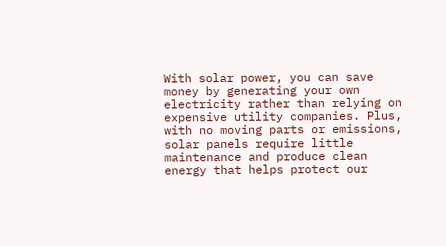With solar power, you can save money by generating your own electricity rather than relying on expensive utility companies. Plus, with no moving parts or emissions, solar panels require little maintenance and produce clean energy that helps protect our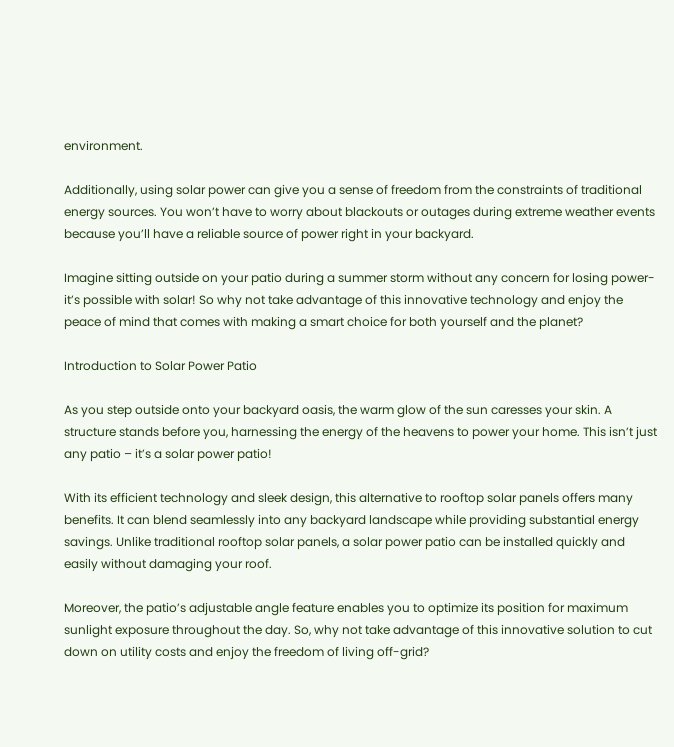environment.

Additionally, using solar power can give you a sense of freedom from the constraints of traditional energy sources. You won’t have to worry about blackouts or outages during extreme weather events because you’ll have a reliable source of power right in your backyard.

Imagine sitting outside on your patio during a summer storm without any concern for losing power- it’s possible with solar! So why not take advantage of this innovative technology and enjoy the peace of mind that comes with making a smart choice for both yourself and the planet?

Introduction to Solar Power Patio

As you step outside onto your backyard oasis, the warm glow of the sun caresses your skin. A structure stands before you, harnessing the energy of the heavens to power your home. This isn’t just any patio – it’s a solar power patio!

With its efficient technology and sleek design, this alternative to rooftop solar panels offers many benefits. It can blend seamlessly into any backyard landscape while providing substantial energy savings. Unlike traditional rooftop solar panels, a solar power patio can be installed quickly and easily without damaging your roof.

Moreover, the patio’s adjustable angle feature enables you to optimize its position for maximum sunlight exposure throughout the day. So, why not take advantage of this innovative solution to cut down on utility costs and enjoy the freedom of living off-grid?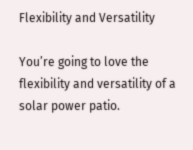Flexibility and Versatility

You’re going to love the flexibility and versatility of a solar power patio.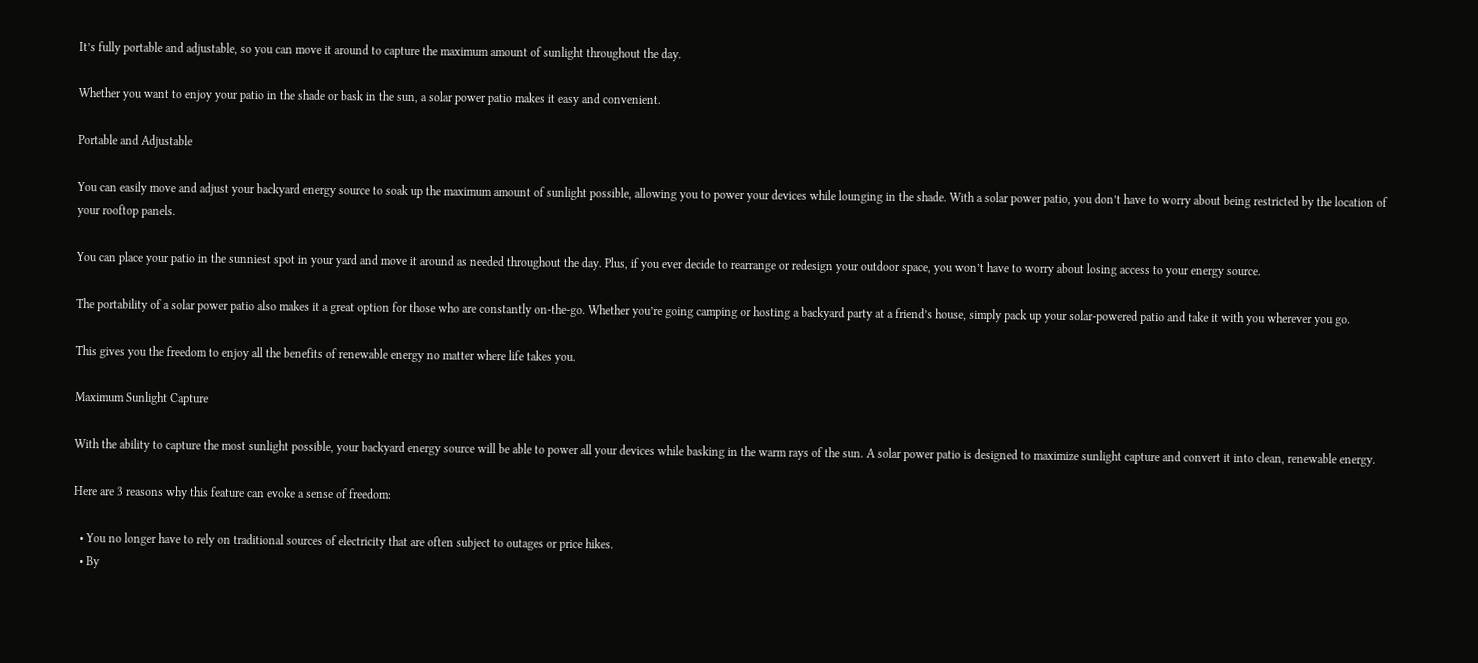It’s fully portable and adjustable, so you can move it around to capture the maximum amount of sunlight throughout the day.

Whether you want to enjoy your patio in the shade or bask in the sun, a solar power patio makes it easy and convenient.

Portable and Adjustable

You can easily move and adjust your backyard energy source to soak up the maximum amount of sunlight possible, allowing you to power your devices while lounging in the shade. With a solar power patio, you don’t have to worry about being restricted by the location of your rooftop panels.

You can place your patio in the sunniest spot in your yard and move it around as needed throughout the day. Plus, if you ever decide to rearrange or redesign your outdoor space, you won’t have to worry about losing access to your energy source.

The portability of a solar power patio also makes it a great option for those who are constantly on-the-go. Whether you’re going camping or hosting a backyard party at a friend’s house, simply pack up your solar-powered patio and take it with you wherever you go.

This gives you the freedom to enjoy all the benefits of renewable energy no matter where life takes you.

Maximum Sunlight Capture

With the ability to capture the most sunlight possible, your backyard energy source will be able to power all your devices while basking in the warm rays of the sun. A solar power patio is designed to maximize sunlight capture and convert it into clean, renewable energy.

Here are 3 reasons why this feature can evoke a sense of freedom:

  • You no longer have to rely on traditional sources of electricity that are often subject to outages or price hikes.
  • By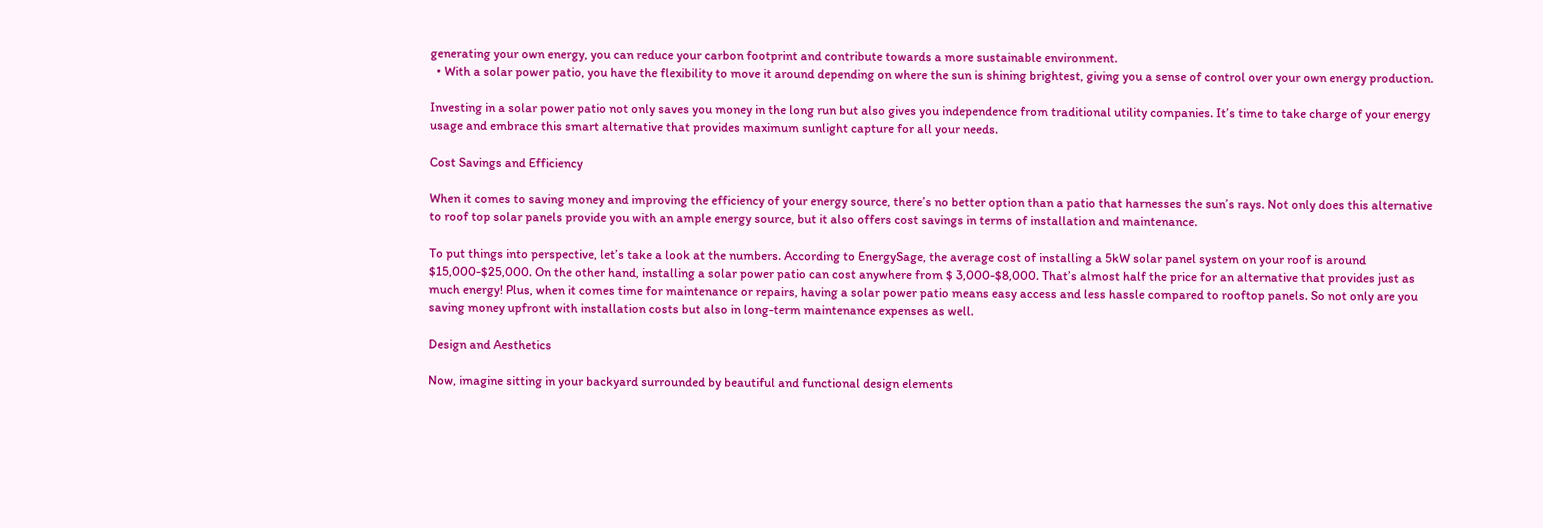generating your own energy, you can reduce your carbon footprint and contribute towards a more sustainable environment.
  • With a solar power patio, you have the flexibility to move it around depending on where the sun is shining brightest, giving you a sense of control over your own energy production.

Investing in a solar power patio not only saves you money in the long run but also gives you independence from traditional utility companies. It’s time to take charge of your energy usage and embrace this smart alternative that provides maximum sunlight capture for all your needs.

Cost Savings and Efficiency

When it comes to saving money and improving the efficiency of your energy source, there’s no better option than a patio that harnesses the sun’s rays. Not only does this alternative to roof top solar panels provide you with an ample energy source, but it also offers cost savings in terms of installation and maintenance.

To put things into perspective, let’s take a look at the numbers. According to EnergySage, the average cost of installing a 5kW solar panel system on your roof is around $15,000-$25,000. On the other hand, installing a solar power patio can cost anywhere from $ 3,000-$8,000. That’s almost half the price for an alternative that provides just as much energy! Plus, when it comes time for maintenance or repairs, having a solar power patio means easy access and less hassle compared to rooftop panels. So not only are you saving money upfront with installation costs but also in long-term maintenance expenses as well.

Design and Aesthetics

Now, imagine sitting in your backyard surrounded by beautiful and functional design elements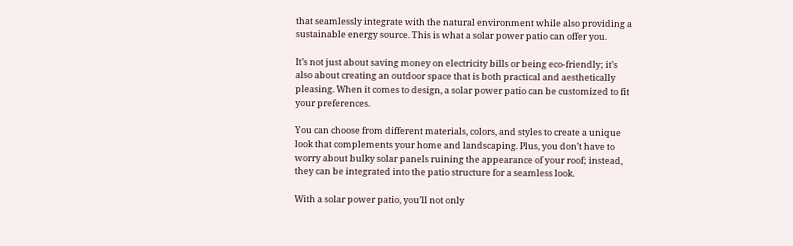that seamlessly integrate with the natural environment while also providing a sustainable energy source. This is what a solar power patio can offer you.

It’s not just about saving money on electricity bills or being eco-friendly; it’s also about creating an outdoor space that is both practical and aesthetically pleasing. When it comes to design, a solar power patio can be customized to fit your preferences.

You can choose from different materials, colors, and styles to create a unique look that complements your home and landscaping. Plus, you don’t have to worry about bulky solar panels ruining the appearance of your roof; instead, they can be integrated into the patio structure for a seamless look.

With a solar power patio, you’ll not only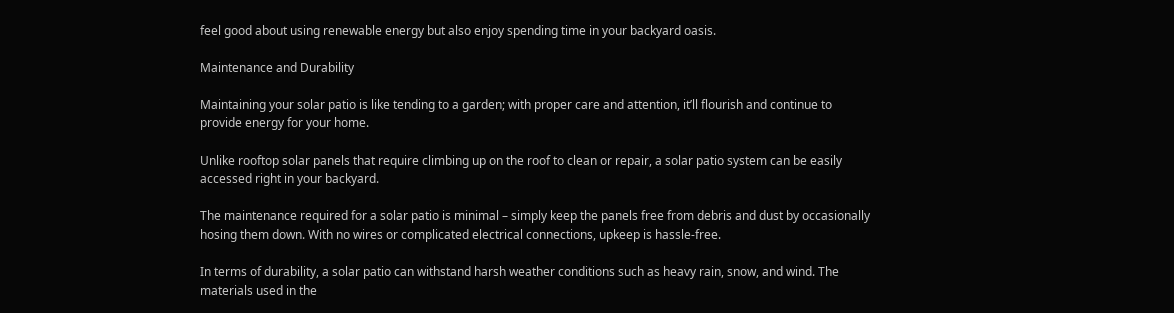feel good about using renewable energy but also enjoy spending time in your backyard oasis.

Maintenance and Durability

Maintaining your solar patio is like tending to a garden; with proper care and attention, it’ll flourish and continue to provide energy for your home.

Unlike rooftop solar panels that require climbing up on the roof to clean or repair, a solar patio system can be easily accessed right in your backyard.

The maintenance required for a solar patio is minimal – simply keep the panels free from debris and dust by occasionally hosing them down. With no wires or complicated electrical connections, upkeep is hassle-free.

In terms of durability, a solar patio can withstand harsh weather conditions such as heavy rain, snow, and wind. The materials used in the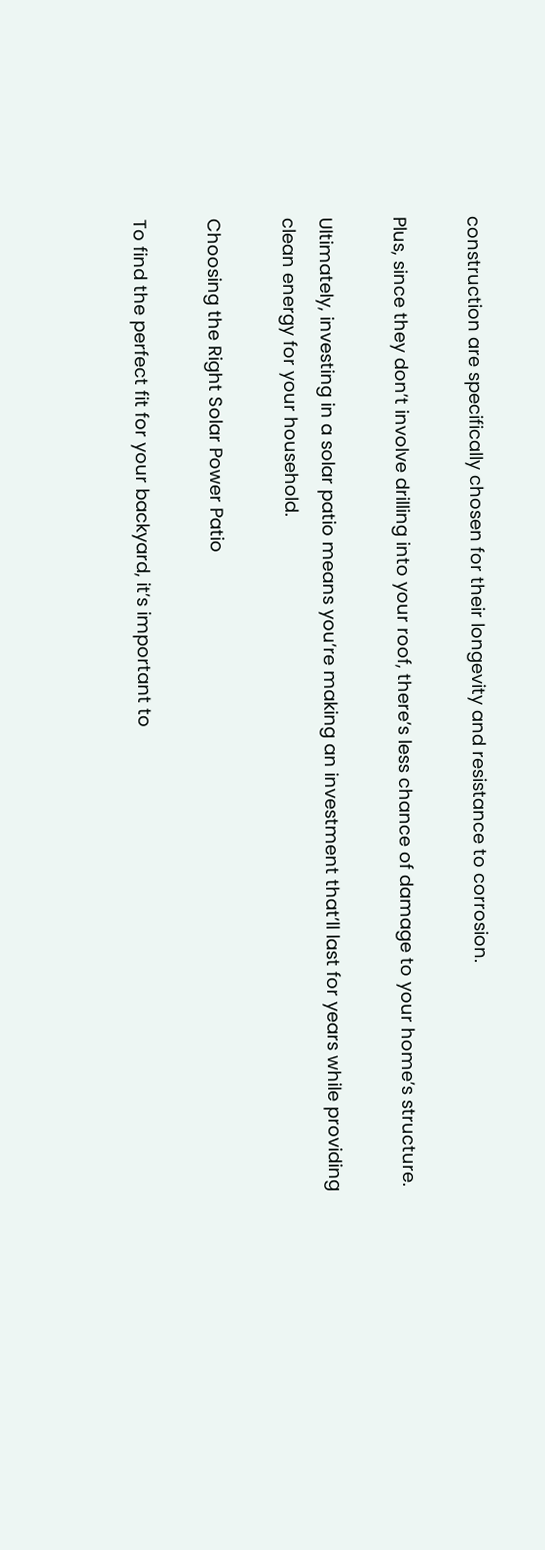construction are specifically chosen for their longevity and resistance to corrosion.

Plus, since they don’t involve drilling into your roof, there’s less chance of damage to your home’s structure.

Ultimately, investing in a solar patio means you’re making an investment that’ll last for years while providing clean energy for your household.

Choosing the Right Solar Power Patio

To find the perfect fit for your backyard, it’s important to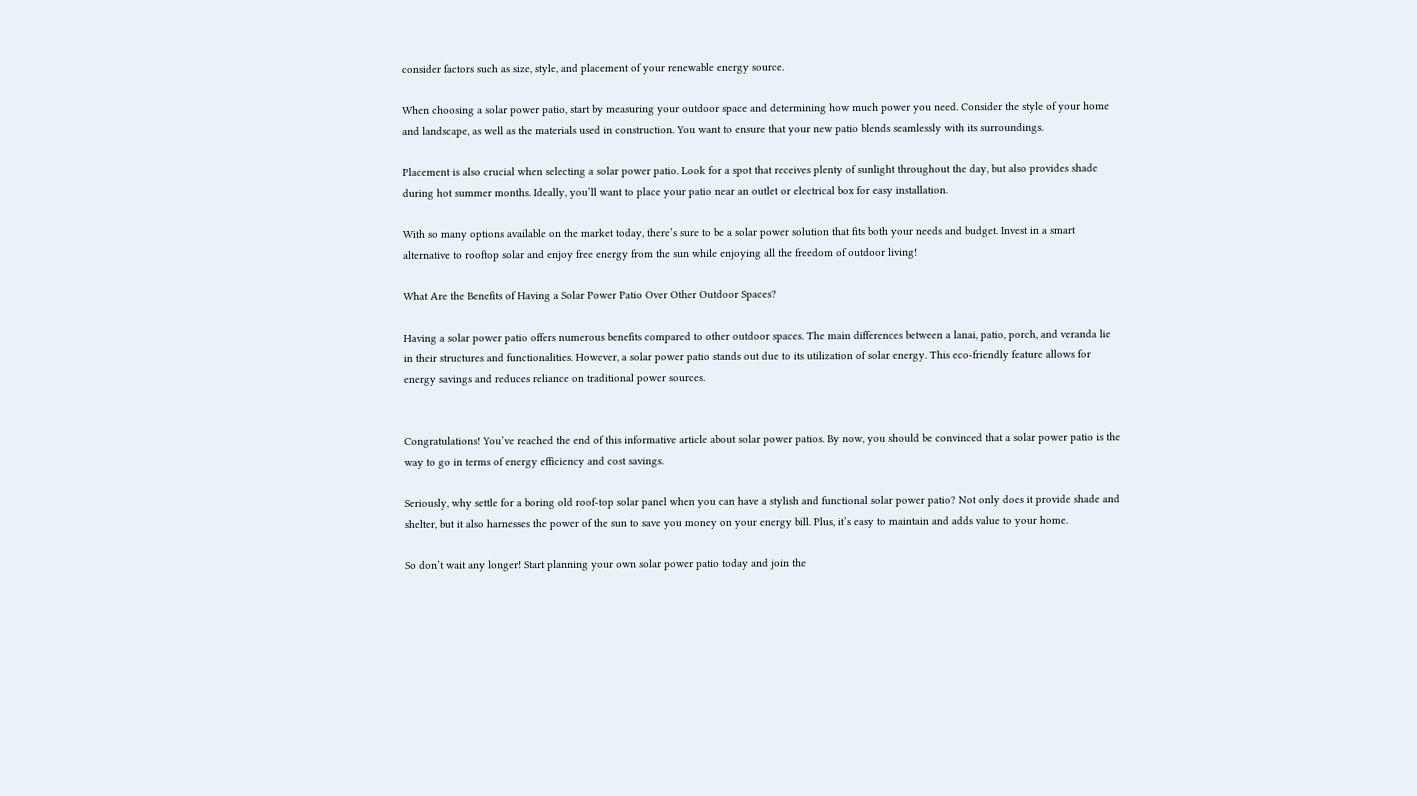consider factors such as size, style, and placement of your renewable energy source.

When choosing a solar power patio, start by measuring your outdoor space and determining how much power you need. Consider the style of your home and landscape, as well as the materials used in construction. You want to ensure that your new patio blends seamlessly with its surroundings.

Placement is also crucial when selecting a solar power patio. Look for a spot that receives plenty of sunlight throughout the day, but also provides shade during hot summer months. Ideally, you’ll want to place your patio near an outlet or electrical box for easy installation.

With so many options available on the market today, there’s sure to be a solar power solution that fits both your needs and budget. Invest in a smart alternative to rooftop solar and enjoy free energy from the sun while enjoying all the freedom of outdoor living!

What Are the Benefits of Having a Solar Power Patio Over Other Outdoor Spaces?

Having a solar power patio offers numerous benefits compared to other outdoor spaces. The main differences between a lanai, patio, porch, and veranda lie in their structures and functionalities. However, a solar power patio stands out due to its utilization of solar energy. This eco-friendly feature allows for energy savings and reduces reliance on traditional power sources.


Congratulations! You’ve reached the end of this informative article about solar power patios. By now, you should be convinced that a solar power patio is the way to go in terms of energy efficiency and cost savings.

Seriously, why settle for a boring old roof-top solar panel when you can have a stylish and functional solar power patio? Not only does it provide shade and shelter, but it also harnesses the power of the sun to save you money on your energy bill. Plus, it’s easy to maintain and adds value to your home.

So don’t wait any longer! Start planning your own solar power patio today and join the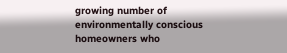growing number of environmentally conscious homeowners who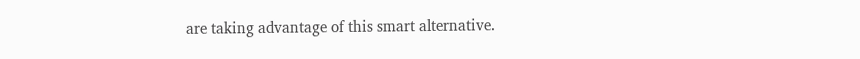are taking advantage of this smart alternative.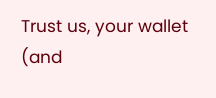Trust us, your wallet (and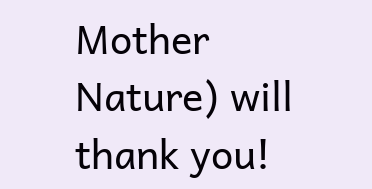Mother Nature) will thank you!